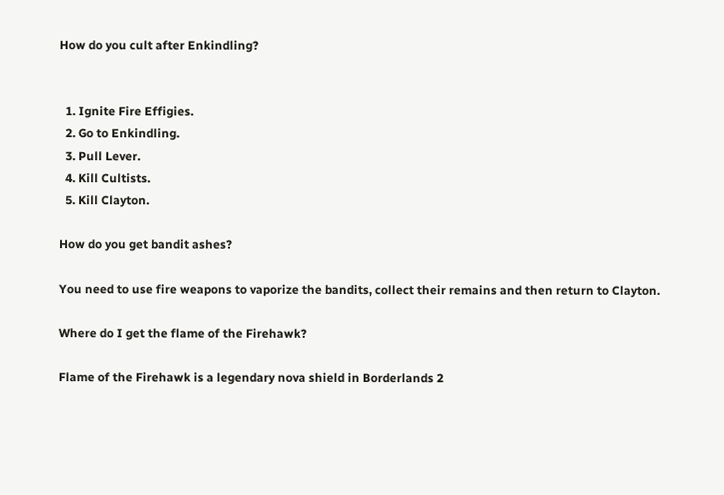How do you cult after Enkindling?


  1. Ignite Fire Effigies.
  2. Go to Enkindling.
  3. Pull Lever.
  4. Kill Cultists.
  5. Kill Clayton.

How do you get bandit ashes?

You need to use fire weapons to vaporize the bandits, collect their remains and then return to Clayton.

Where do I get the flame of the Firehawk?

Flame of the Firehawk is a legendary nova shield in Borderlands 2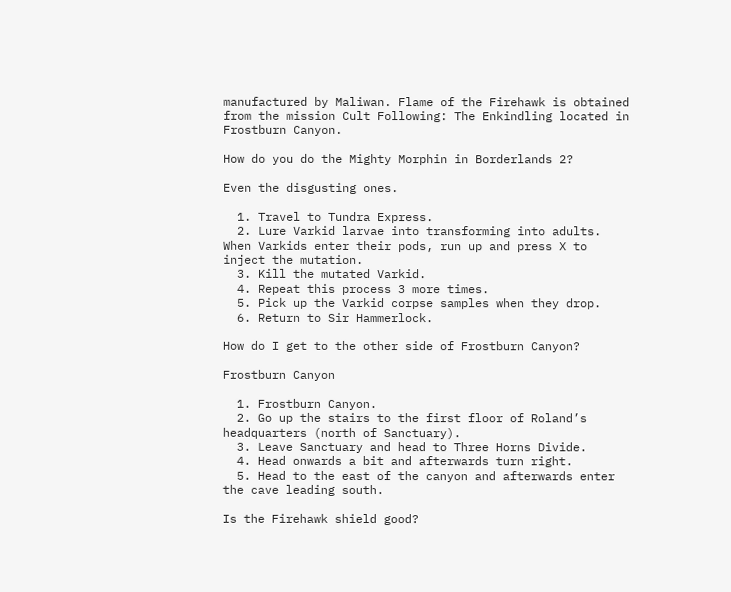manufactured by Maliwan. Flame of the Firehawk is obtained from the mission Cult Following: The Enkindling located in Frostburn Canyon.

How do you do the Mighty Morphin in Borderlands 2?

Even the disgusting ones.

  1. Travel to Tundra Express.
  2. Lure Varkid larvae into transforming into adults. When Varkids enter their pods, run up and press X to inject the mutation.
  3. Kill the mutated Varkid.
  4. Repeat this process 3 more times.
  5. Pick up the Varkid corpse samples when they drop.
  6. Return to Sir Hammerlock.

How do I get to the other side of Frostburn Canyon?

Frostburn Canyon

  1. Frostburn Canyon.
  2. Go up the stairs to the first floor of Roland’s headquarters (north of Sanctuary).
  3. Leave Sanctuary and head to Three Horns Divide.
  4. Head onwards a bit and afterwards turn right.
  5. Head to the east of the canyon and afterwards enter the cave leading south.

Is the Firehawk shield good?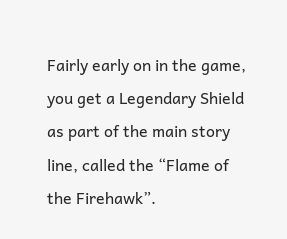Fairly early on in the game, you get a Legendary Shield as part of the main story line, called the “Flame of the Firehawk”.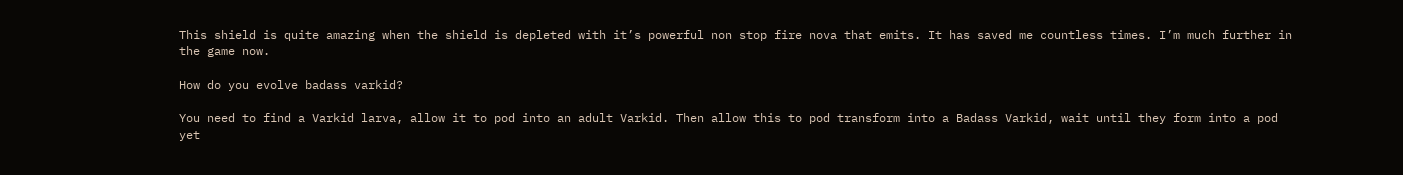This shield is quite amazing when the shield is depleted with it’s powerful non stop fire nova that emits. It has saved me countless times. I’m much further in the game now.

How do you evolve badass varkid?

You need to find a Varkid larva, allow it to pod into an adult Varkid. Then allow this to pod transform into a Badass Varkid, wait until they form into a pod yet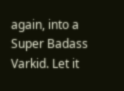again, into a Super Badass Varkid. Let it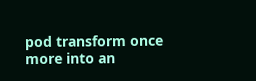pod transform once more into an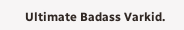Ultimate Badass Varkid.